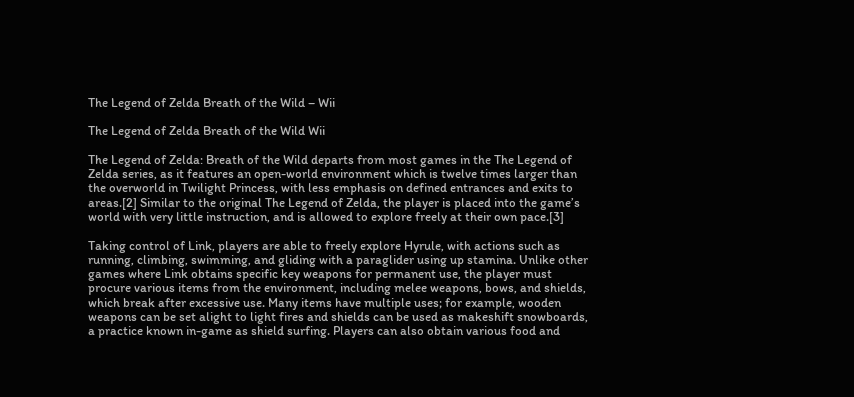The Legend of Zelda Breath of the Wild – Wii

The Legend of Zelda Breath of the Wild Wii

The Legend of Zelda: Breath of the Wild departs from most games in the The Legend of Zelda series, as it features an open-world environment which is twelve times larger than the overworld in Twilight Princess, with less emphasis on defined entrances and exits to areas.[2] Similar to the original The Legend of Zelda, the player is placed into the game’s world with very little instruction, and is allowed to explore freely at their own pace.[3]

Taking control of Link, players are able to freely explore Hyrule, with actions such as running, climbing, swimming, and gliding with a paraglider using up stamina. Unlike other games where Link obtains specific key weapons for permanent use, the player must procure various items from the environment, including melee weapons, bows, and shields, which break after excessive use. Many items have multiple uses; for example, wooden weapons can be set alight to light fires and shields can be used as makeshift snowboards, a practice known in-game as shield surfing. Players can also obtain various food and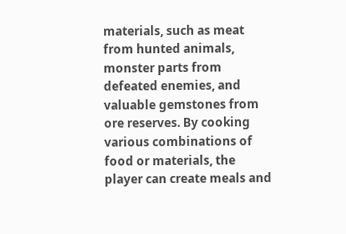materials, such as meat from hunted animals, monster parts from defeated enemies, and valuable gemstones from ore reserves. By cooking various combinations of food or materials, the player can create meals and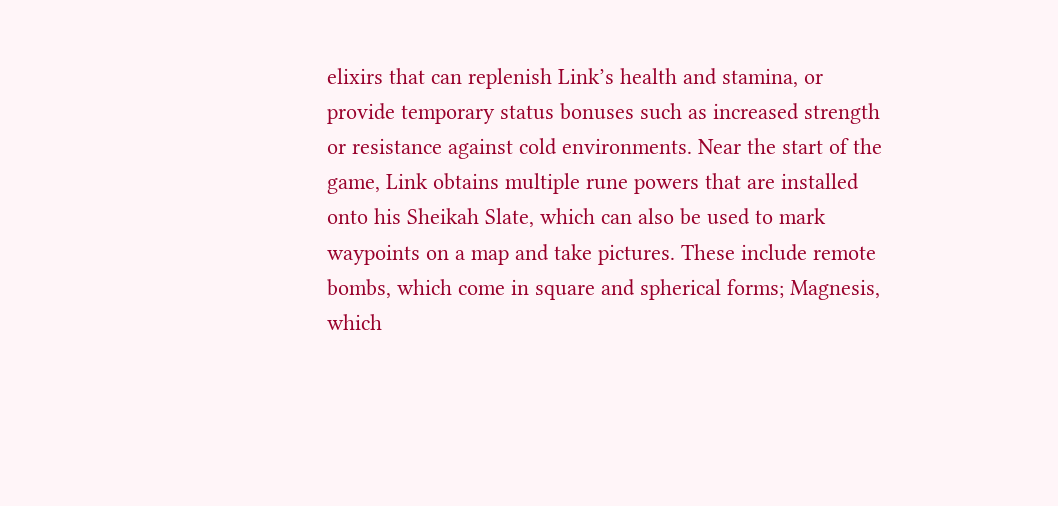elixirs that can replenish Link’s health and stamina, or provide temporary status bonuses such as increased strength or resistance against cold environments. Near the start of the game, Link obtains multiple rune powers that are installed onto his Sheikah Slate, which can also be used to mark waypoints on a map and take pictures. These include remote bombs, which come in square and spherical forms; Magnesis, which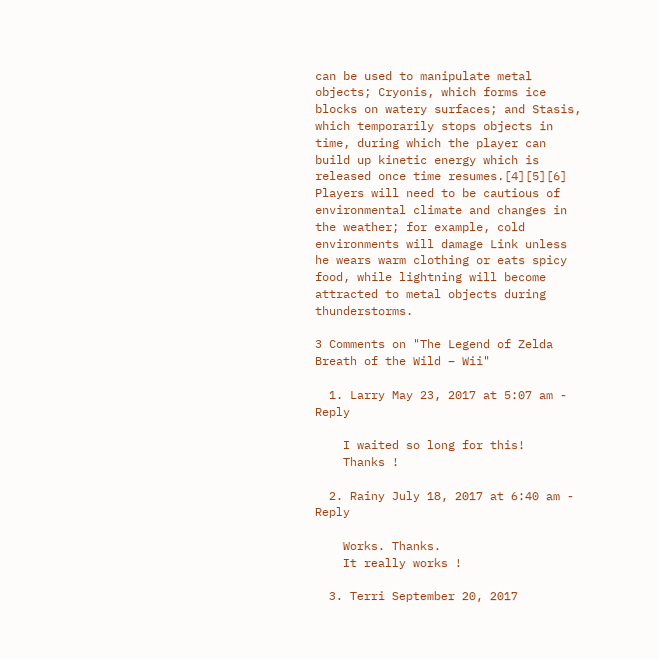can be used to manipulate metal objects; Cryonis, which forms ice blocks on watery surfaces; and Stasis, which temporarily stops objects in time, during which the player can build up kinetic energy which is released once time resumes.[4][5][6] Players will need to be cautious of environmental climate and changes in the weather; for example, cold environments will damage Link unless he wears warm clothing or eats spicy food, while lightning will become attracted to metal objects during thunderstorms.

3 Comments on "The Legend of Zelda Breath of the Wild – Wii"

  1. Larry May 23, 2017 at 5:07 am - Reply

    I waited so long for this!
    Thanks !

  2. Rainy July 18, 2017 at 6:40 am - Reply

    Works. Thanks.
    It really works !

  3. Terri September 20, 2017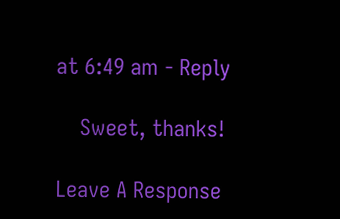at 6:49 am - Reply

    Sweet, thanks!

Leave A Response